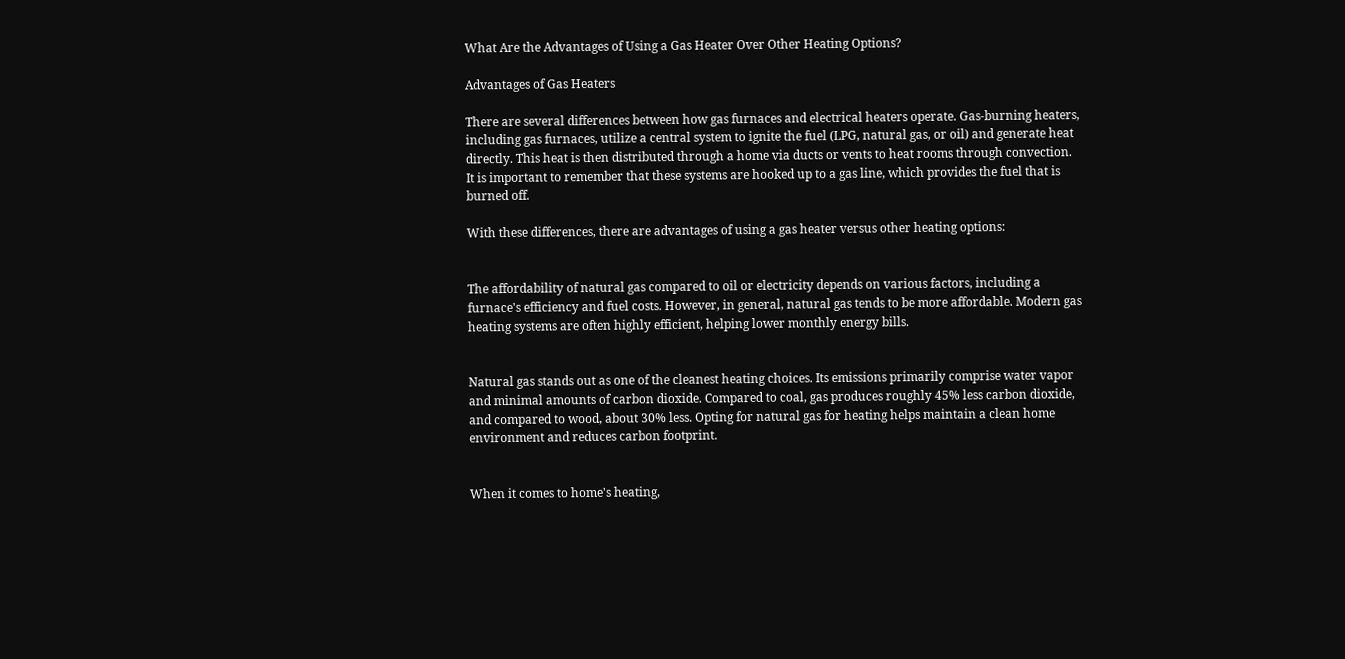What Are the Advantages of Using a Gas Heater Over Other Heating Options?

Advantages of Gas Heaters

There are several differences between how gas furnaces and electrical heaters operate. Gas-burning heaters, including gas furnaces, utilize a central system to ignite the fuel (LPG, natural gas, or oil) and generate heat directly. This heat is then distributed through a home via ducts or vents to heat rooms through convection. It is important to remember that these systems are hooked up to a gas line, which provides the fuel that is burned off.

With these differences, there are advantages of using a gas heater versus other heating options:


The affordability of natural gas compared to oil or electricity depends on various factors, including a furnace's efficiency and fuel costs. However, in general, natural gas tends to be more affordable. Modern gas heating systems are often highly efficient, helping lower monthly energy bills.


Natural gas stands out as one of the cleanest heating choices. Its emissions primarily comprise water vapor and minimal amounts of carbon dioxide. Compared to coal, gas produces roughly 45% less carbon dioxide, and compared to wood, about 30% less. Opting for natural gas for heating helps maintain a clean home environment and reduces carbon footprint.


When it comes to home's heating,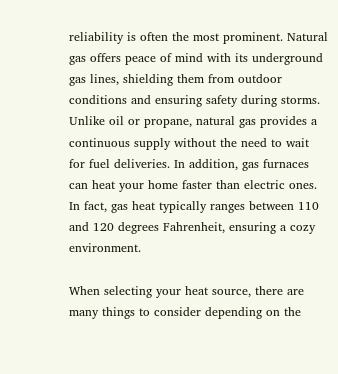reliability is often the most prominent. Natural gas offers peace of mind with its underground gas lines, shielding them from outdoor conditions and ensuring safety during storms. Unlike oil or propane, natural gas provides a continuous supply without the need to wait for fuel deliveries. In addition, gas furnaces can heat your home faster than electric ones. In fact, gas heat typically ranges between 110 and 120 degrees Fahrenheit, ensuring a cozy environment.

When selecting your heat source, there are many things to consider depending on the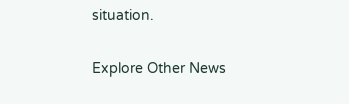situation.

Explore Other News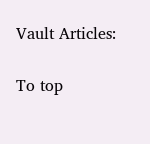Vault Articles:

To top